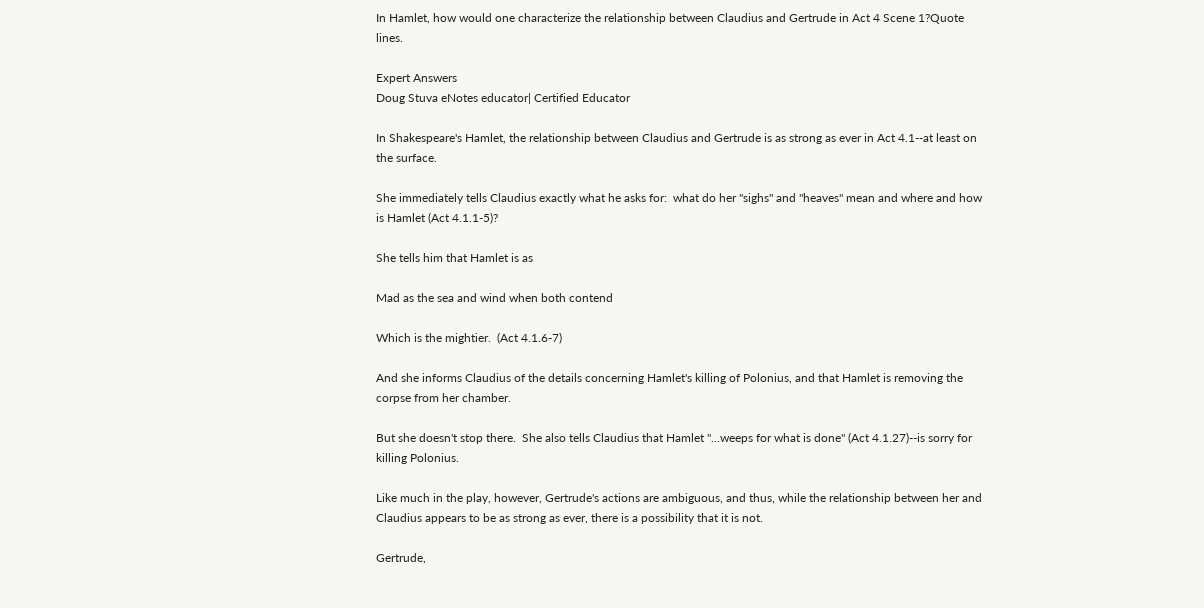In Hamlet, how would one characterize the relationship between Claudius and Gertrude in Act 4 Scene 1?Quote lines.

Expert Answers
Doug Stuva eNotes educator| Certified Educator

In Shakespeare's Hamlet, the relationship between Claudius and Gertrude is as strong as ever in Act 4.1--at least on the surface.

She immediately tells Claudius exactly what he asks for:  what do her "sighs" and "heaves" mean and where and how is Hamlet (Act 4.1.1-5)?

She tells him that Hamlet is as

Mad as the sea and wind when both contend

Which is the mightier.  (Act 4.1.6-7)

And she informs Claudius of the details concerning Hamlet's killing of Polonius, and that Hamlet is removing the corpse from her chamber.

But she doesn't stop there.  She also tells Claudius that Hamlet "...weeps for what is done" (Act 4.1.27)--is sorry for killing Polonius.

Like much in the play, however, Gertrude's actions are ambiguous, and thus, while the relationship between her and Claudius appears to be as strong as ever, there is a possibility that it is not.

Gertrude,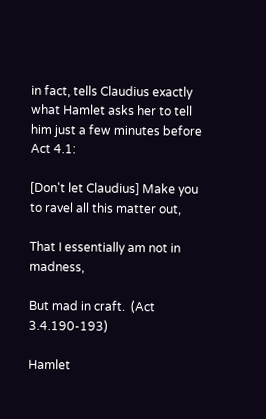in fact, tells Claudius exactly what Hamlet asks her to tell him just a few minutes before Act 4.1:

[Don't let Claudius] Make you to ravel all this matter out,

That I essentially am not in madness,

But mad in craft.  (Act 3.4.190-193)

Hamlet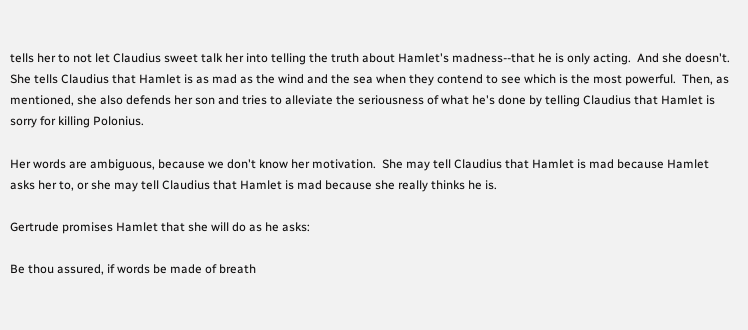tells her to not let Claudius sweet talk her into telling the truth about Hamlet's madness--that he is only acting.  And she doesn't.  She tells Claudius that Hamlet is as mad as the wind and the sea when they contend to see which is the most powerful.  Then, as mentioned, she also defends her son and tries to alleviate the seriousness of what he's done by telling Claudius that Hamlet is sorry for killing Polonius.

Her words are ambiguous, because we don't know her motivation.  She may tell Claudius that Hamlet is mad because Hamlet asks her to, or she may tell Claudius that Hamlet is mad because she really thinks he is.

Gertrude promises Hamlet that she will do as he asks:

Be thou assured, if words be made of breath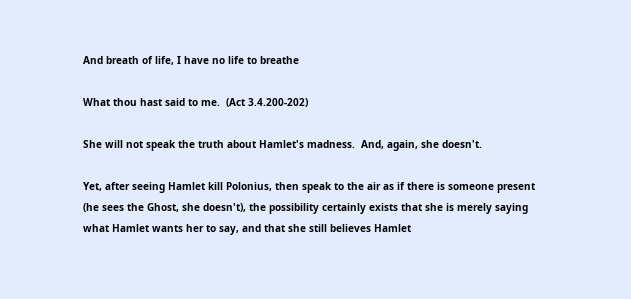And breath of life, I have no life to breathe

What thou hast said to me.  (Act 3.4.200-202)

She will not speak the truth about Hamlet's madness.  And, again, she doesn't.

Yet, after seeing Hamlet kill Polonius, then speak to the air as if there is someone present (he sees the Ghost, she doesn't), the possibility certainly exists that she is merely saying what Hamlet wants her to say, and that she still believes Hamlet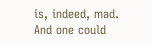is, indeed, mad.  And one could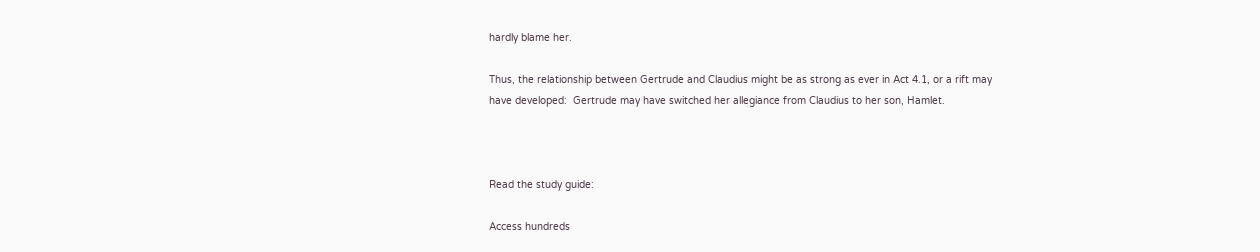hardly blame her.

Thus, the relationship between Gertrude and Claudius might be as strong as ever in Act 4.1, or a rift may have developed:  Gertrude may have switched her allegiance from Claudius to her son, Hamlet.



Read the study guide:

Access hundreds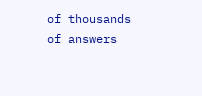of thousands of answers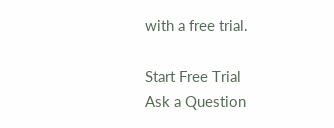with a free trial.

Start Free Trial
Ask a Question